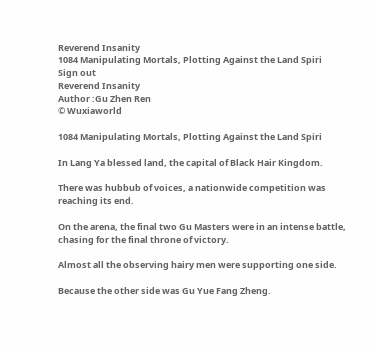Reverend Insanity
1084 Manipulating Mortals, Plotting Against the Land Spiri
Sign out
Reverend Insanity
Author :Gu Zhen Ren
© Wuxiaworld

1084 Manipulating Mortals, Plotting Against the Land Spiri

In Lang Ya blessed land, the capital of Black Hair Kingdom.

There was hubbub of voices, a nationwide competition was reaching its end.

On the arena, the final two Gu Masters were in an intense battle, chasing for the final throne of victory.

Almost all the observing hairy men were supporting one side.

Because the other side was Gu Yue Fang Zheng.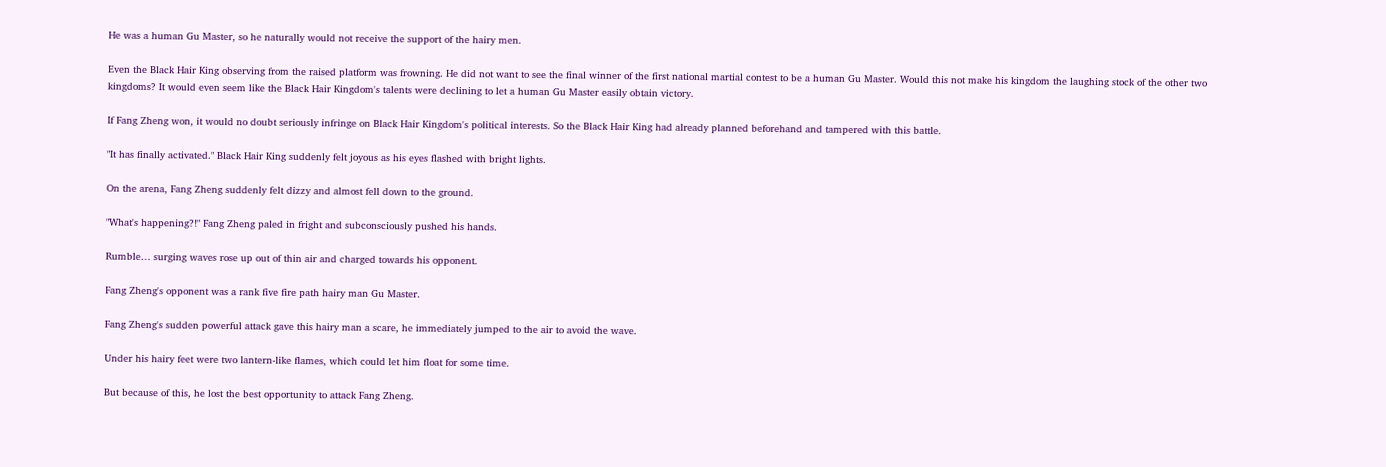He was a human Gu Master, so he naturally would not receive the support of the hairy men.

Even the Black Hair King observing from the raised platform was frowning. He did not want to see the final winner of the first national martial contest to be a human Gu Master. Would this not make his kingdom the laughing stock of the other two kingdoms? It would even seem like the Black Hair Kingdom's talents were declining to let a human Gu Master easily obtain victory.

If Fang Zheng won, it would no doubt seriously infringe on Black Hair Kingdom's political interests. So the Black Hair King had already planned beforehand and tampered with this battle.

"It has finally activated." Black Hair King suddenly felt joyous as his eyes flashed with bright lights.

On the arena, Fang Zheng suddenly felt dizzy and almost fell down to the ground.

"What's happening?!" Fang Zheng paled in fright and subconsciously pushed his hands.

Rumble… surging waves rose up out of thin air and charged towards his opponent.

Fang Zheng's opponent was a rank five fire path hairy man Gu Master.

Fang Zheng's sudden powerful attack gave this hairy man a scare, he immediately jumped to the air to avoid the wave.

Under his hairy feet were two lantern-like flames, which could let him float for some time.

But because of this, he lost the best opportunity to attack Fang Zheng.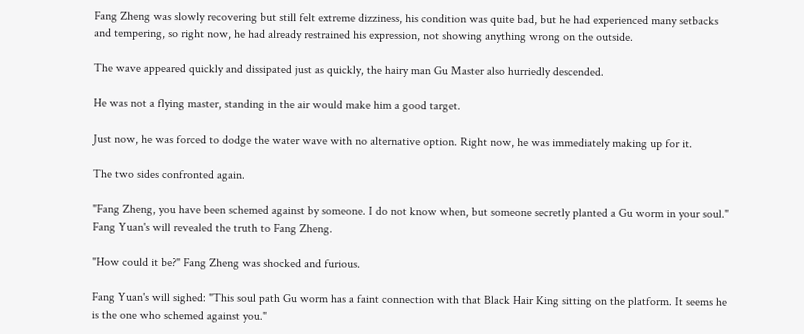Fang Zheng was slowly recovering but still felt extreme dizziness, his condition was quite bad, but he had experienced many setbacks and tempering, so right now, he had already restrained his expression, not showing anything wrong on the outside.

The wave appeared quickly and dissipated just as quickly, the hairy man Gu Master also hurriedly descended.

He was not a flying master, standing in the air would make him a good target.

Just now, he was forced to dodge the water wave with no alternative option. Right now, he was immediately making up for it.

The two sides confronted again.

"Fang Zheng, you have been schemed against by someone. I do not know when, but someone secretly planted a Gu worm in your soul." Fang Yuan's will revealed the truth to Fang Zheng.

"How could it be?" Fang Zheng was shocked and furious.

Fang Yuan's will sighed: "This soul path Gu worm has a faint connection with that Black Hair King sitting on the platform. It seems he is the one who schemed against you."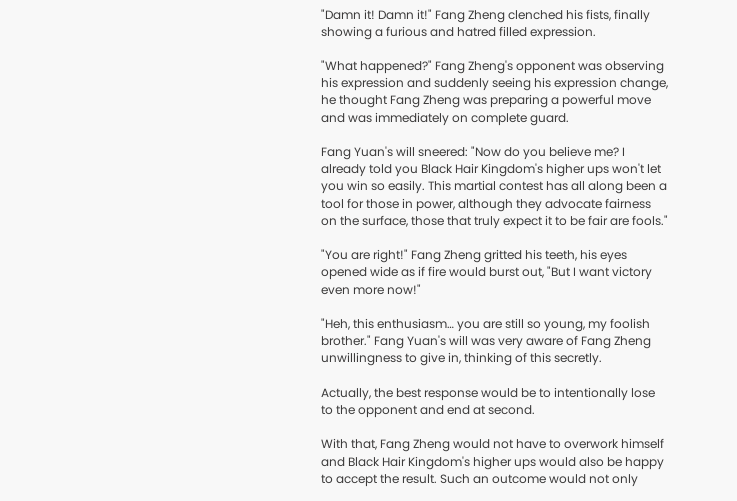"Damn it! Damn it!" Fang Zheng clenched his fists, finally showing a furious and hatred filled expression.

"What happened?" Fang Zheng's opponent was observing his expression and suddenly seeing his expression change, he thought Fang Zheng was preparing a powerful move and was immediately on complete guard.

Fang Yuan's will sneered: "Now do you believe me? I already told you Black Hair Kingdom's higher ups won't let you win so easily. This martial contest has all along been a tool for those in power, although they advocate fairness on the surface, those that truly expect it to be fair are fools."

"You are right!" Fang Zheng gritted his teeth, his eyes opened wide as if fire would burst out, "But I want victory even more now!"

"Heh, this enthusiasm… you are still so young, my foolish brother." Fang Yuan's will was very aware of Fang Zheng unwillingness to give in, thinking of this secretly.

Actually, the best response would be to intentionally lose to the opponent and end at second.

With that, Fang Zheng would not have to overwork himself and Black Hair Kingdom's higher ups would also be happy to accept the result. Such an outcome would not only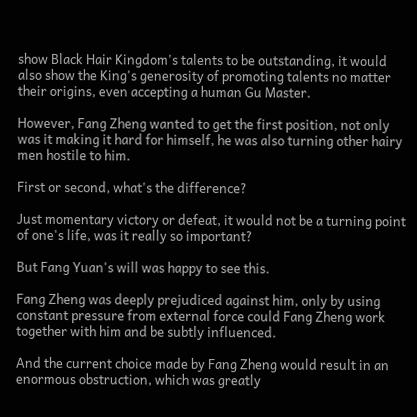show Black Hair Kingdom's talents to be outstanding, it would also show the King's generosity of promoting talents no matter their origins, even accepting a human Gu Master.

However, Fang Zheng wanted to get the first position, not only was it making it hard for himself, he was also turning other hairy men hostile to him.

First or second, what's the difference?

Just momentary victory or defeat, it would not be a turning point of one's life, was it really so important?

But Fang Yuan's will was happy to see this.

Fang Zheng was deeply prejudiced against him, only by using constant pressure from external force could Fang Zheng work together with him and be subtly influenced.

And the current choice made by Fang Zheng would result in an enormous obstruction, which was greatly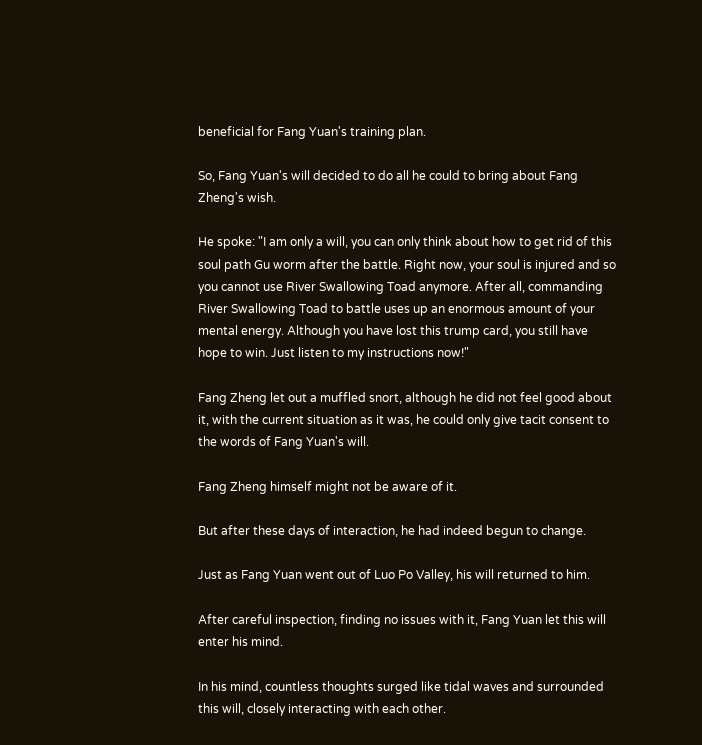beneficial for Fang Yuan's training plan.

So, Fang Yuan's will decided to do all he could to bring about Fang Zheng's wish.

He spoke: "I am only a will, you can only think about how to get rid of this soul path Gu worm after the battle. Right now, your soul is injured and so you cannot use River Swallowing Toad anymore. After all, commanding River Swallowing Toad to battle uses up an enormous amount of your mental energy. Although you have lost this trump card, you still have hope to win. Just listen to my instructions now!"

Fang Zheng let out a muffled snort, although he did not feel good about it, with the current situation as it was, he could only give tacit consent to the words of Fang Yuan's will.

Fang Zheng himself might not be aware of it.

But after these days of interaction, he had indeed begun to change.

Just as Fang Yuan went out of Luo Po Valley, his will returned to him.

After careful inspection, finding no issues with it, Fang Yuan let this will enter his mind.

In his mind, countless thoughts surged like tidal waves and surrounded this will, closely interacting with each other.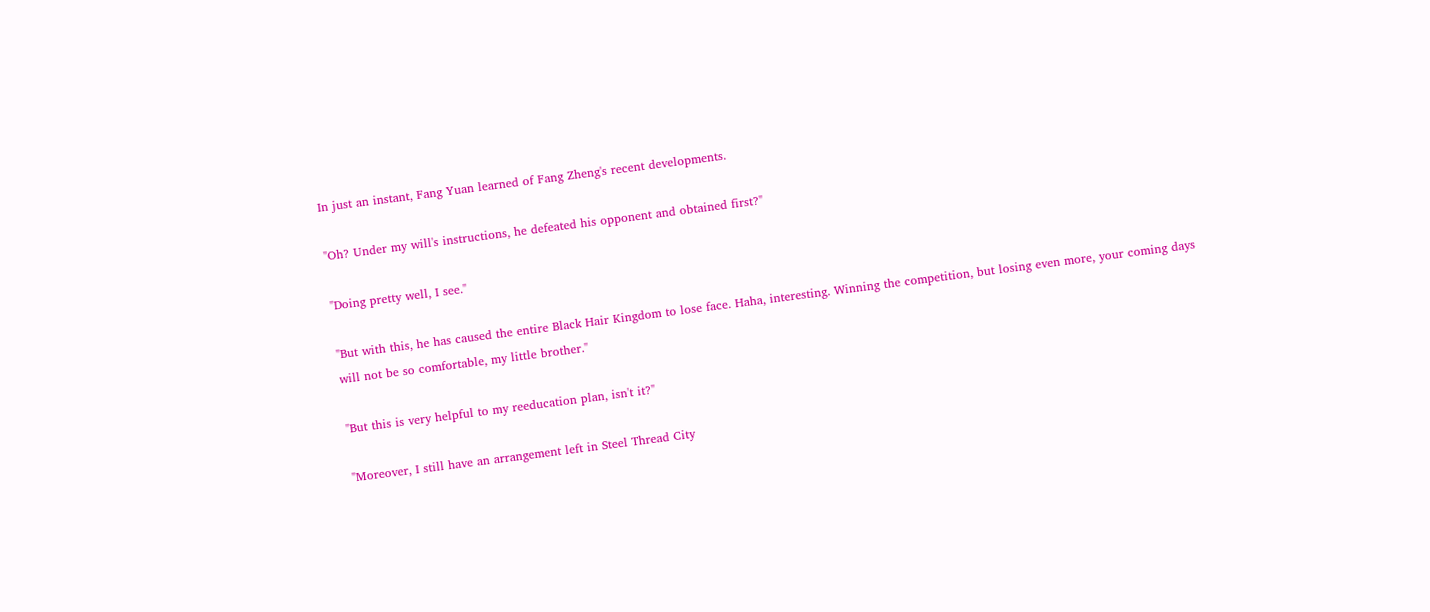In just an instant, Fang Yuan learned of Fang Zheng's recent developments.

"Oh? Under my will's instructions, he defeated his opponent and obtained first?"

"Doing pretty well, I see."

"But with this, he has caused the entire Black Hair Kingdom to lose face. Haha, interesting. Winning the competition, but losing even more, your coming days will not be so comfortable, my little brother."

"But this is very helpful to my reeducation plan, isn't it?"

"Moreover, I still have an arrangement left in Steel Thread City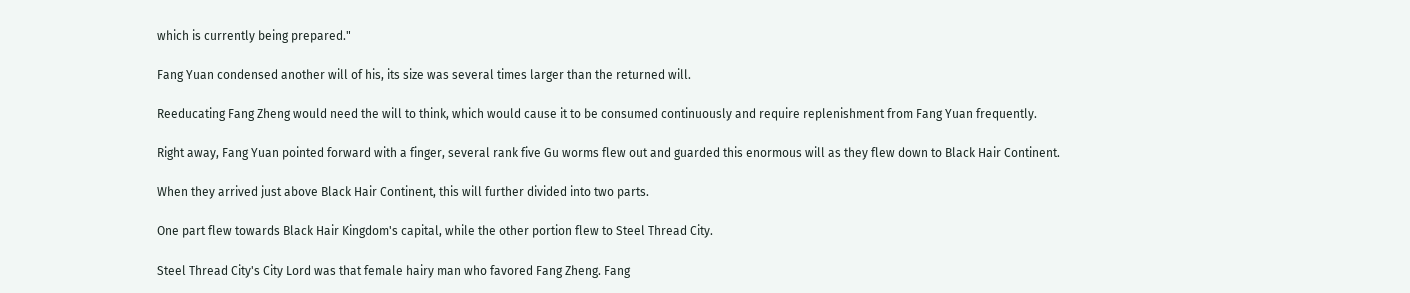which is currently being prepared."

Fang Yuan condensed another will of his, its size was several times larger than the returned will.

Reeducating Fang Zheng would need the will to think, which would cause it to be consumed continuously and require replenishment from Fang Yuan frequently.

Right away, Fang Yuan pointed forward with a finger, several rank five Gu worms flew out and guarded this enormous will as they flew down to Black Hair Continent.

When they arrived just above Black Hair Continent, this will further divided into two parts.

One part flew towards Black Hair Kingdom's capital, while the other portion flew to Steel Thread City.

Steel Thread City's City Lord was that female hairy man who favored Fang Zheng. Fang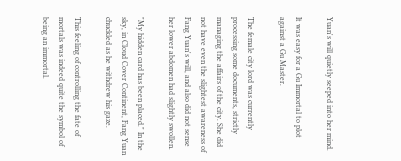Yuan's will quietly seeped into her mind.

It was easy for a Gu Immortal to plot against a Gu Master.

The female city lord was currently processing some documents, strictly managing the affairs of the city. She did not have even the slightest awareness of Fang Yuan's will, and also did not sense her lower abdomen had slightly swollen.

"My hidden card has been placed." In the sky, in Cloud Cover Continent, Fang Yuan chuckled as he withdrew his gaze.

This feeling of controlling the fate of mortals was indeed quite the symbol of being an immortal.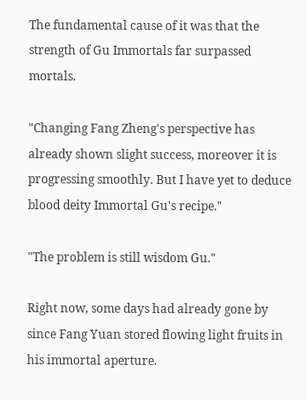The fundamental cause of it was that the strength of Gu Immortals far surpassed mortals.

"Changing Fang Zheng's perspective has already shown slight success, moreover it is progressing smoothly. But I have yet to deduce blood deity Immortal Gu's recipe."

"The problem is still wisdom Gu."

Right now, some days had already gone by since Fang Yuan stored flowing light fruits in his immortal aperture.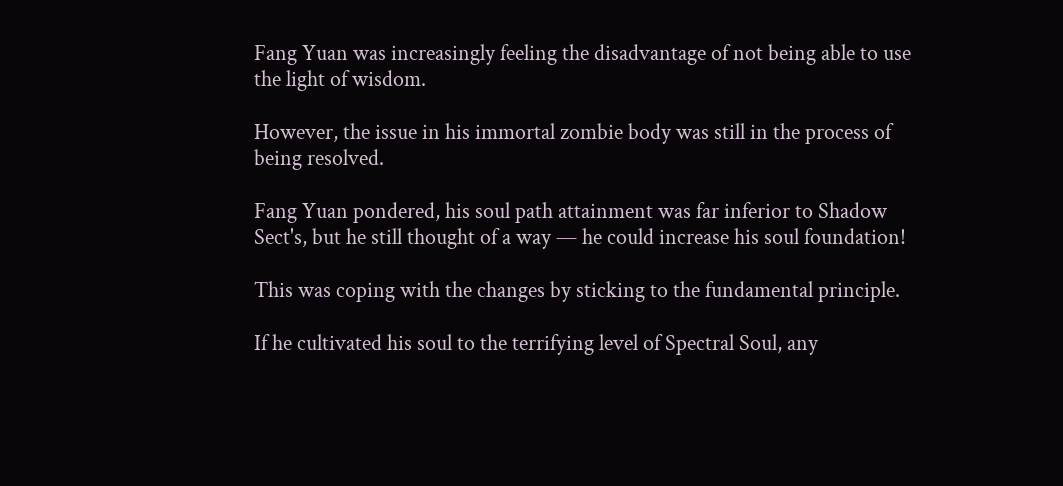Fang Yuan was increasingly feeling the disadvantage of not being able to use the light of wisdom.

However, the issue in his immortal zombie body was still in the process of being resolved.

Fang Yuan pondered, his soul path attainment was far inferior to Shadow Sect's, but he still thought of a way — he could increase his soul foundation!

This was coping with the changes by sticking to the fundamental principle.

If he cultivated his soul to the terrifying level of Spectral Soul, any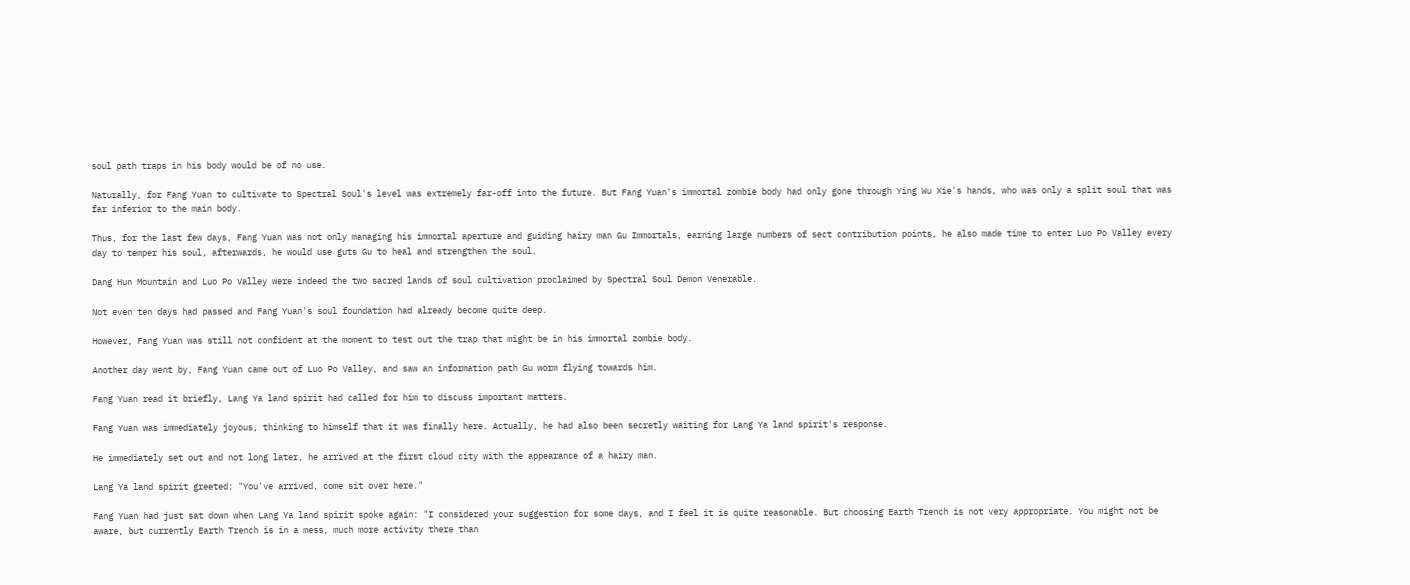soul path traps in his body would be of no use.

Naturally, for Fang Yuan to cultivate to Spectral Soul's level was extremely far-off into the future. But Fang Yuan's immortal zombie body had only gone through Ying Wu Xie's hands, who was only a split soul that was far inferior to the main body.

Thus, for the last few days, Fang Yuan was not only managing his immortal aperture and guiding hairy man Gu Immortals, earning large numbers of sect contribution points, he also made time to enter Luo Po Valley every day to temper his soul, afterwards, he would use guts Gu to heal and strengthen the soul.

Dang Hun Mountain and Luo Po Valley were indeed the two sacred lands of soul cultivation proclaimed by Spectral Soul Demon Venerable.

Not even ten days had passed and Fang Yuan's soul foundation had already become quite deep.

However, Fang Yuan was still not confident at the moment to test out the trap that might be in his immortal zombie body.

Another day went by, Fang Yuan came out of Luo Po Valley, and saw an information path Gu worm flying towards him.

Fang Yuan read it briefly, Lang Ya land spirit had called for him to discuss important matters.

Fang Yuan was immediately joyous, thinking to himself that it was finally here. Actually, he had also been secretly waiting for Lang Ya land spirit's response.

He immediately set out and not long later, he arrived at the first cloud city with the appearance of a hairy man.

Lang Ya land spirit greeted: "You've arrived, come sit over here."

Fang Yuan had just sat down when Lang Ya land spirit spoke again: "I considered your suggestion for some days, and I feel it is quite reasonable. But choosing Earth Trench is not very appropriate. You might not be aware, but currently Earth Trench is in a mess, much more activity there than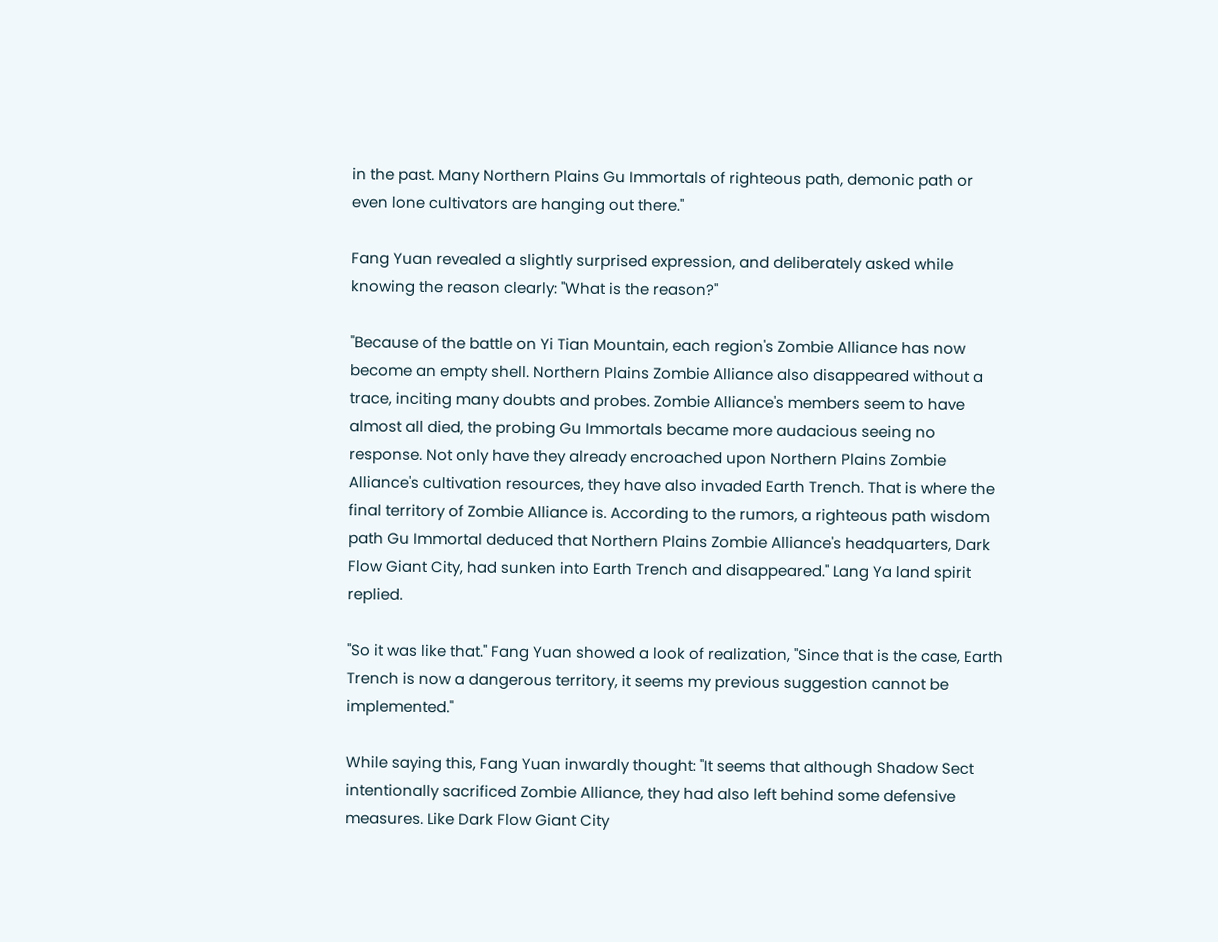in the past. Many Northern Plains Gu Immortals of righteous path, demonic path or even lone cultivators are hanging out there."

Fang Yuan revealed a slightly surprised expression, and deliberately asked while knowing the reason clearly: "What is the reason?"

"Because of the battle on Yi Tian Mountain, each region's Zombie Alliance has now become an empty shell. Northern Plains Zombie Alliance also disappeared without a trace, inciting many doubts and probes. Zombie Alliance's members seem to have almost all died, the probing Gu Immortals became more audacious seeing no response. Not only have they already encroached upon Northern Plains Zombie Alliance's cultivation resources, they have also invaded Earth Trench. That is where the final territory of Zombie Alliance is. According to the rumors, a righteous path wisdom path Gu Immortal deduced that Northern Plains Zombie Alliance's headquarters, Dark Flow Giant City, had sunken into Earth Trench and disappeared." Lang Ya land spirit replied.

"So it was like that." Fang Yuan showed a look of realization, "Since that is the case, Earth Trench is now a dangerous territory, it seems my previous suggestion cannot be implemented."

While saying this, Fang Yuan inwardly thought: "It seems that although Shadow Sect intentionally sacrificed Zombie Alliance, they had also left behind some defensive measures. Like Dark Flow Giant City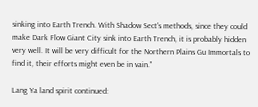sinking into Earth Trench. With Shadow Sect's methods, since they could make Dark Flow Giant City sink into Earth Trench, it is probably hidden very well. It will be very difficult for the Northern Plains Gu Immortals to find it, their efforts might even be in vain."

Lang Ya land spirit continued: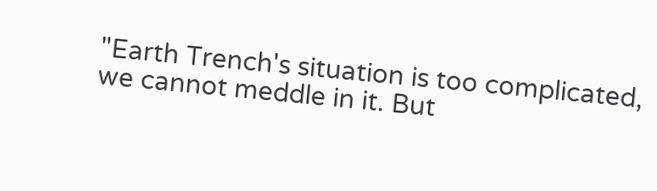"Earth Trench's situation is too complicated, we cannot meddle in it. But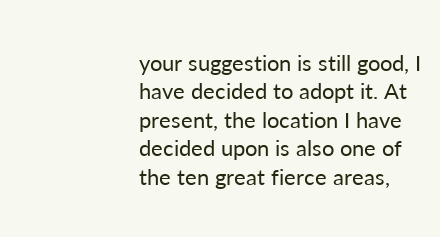your suggestion is still good, I have decided to adopt it. At present, the location I have decided upon is also one of the ten great fierce areas,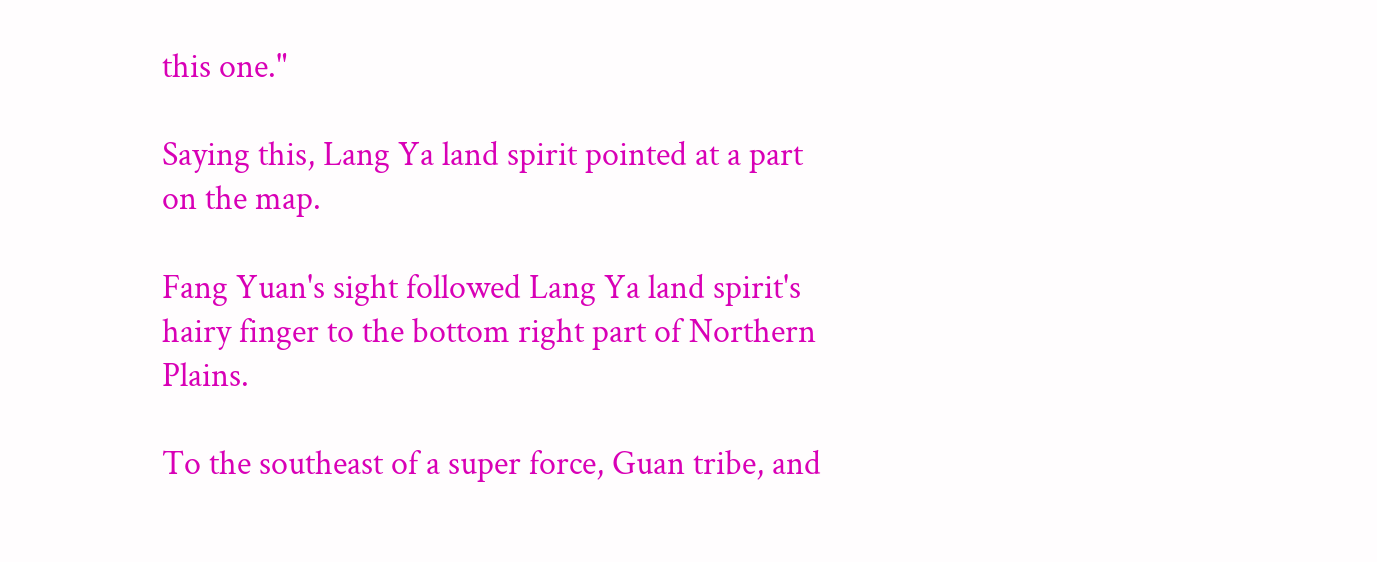this one."

Saying this, Lang Ya land spirit pointed at a part on the map.

Fang Yuan's sight followed Lang Ya land spirit's hairy finger to the bottom right part of Northern Plains.

To the southeast of a super force, Guan tribe, and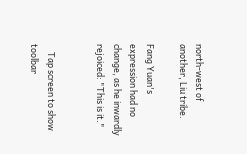north-west of another, Liu tribe.

Fang Yuan's expression had no change, as he inwardly rejoiced: "This is it."


    Tap screen to show toolbar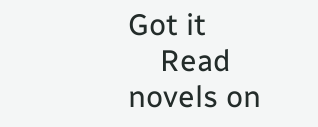Got it
    Read novels on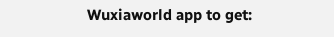Wuxiaworld app to get: